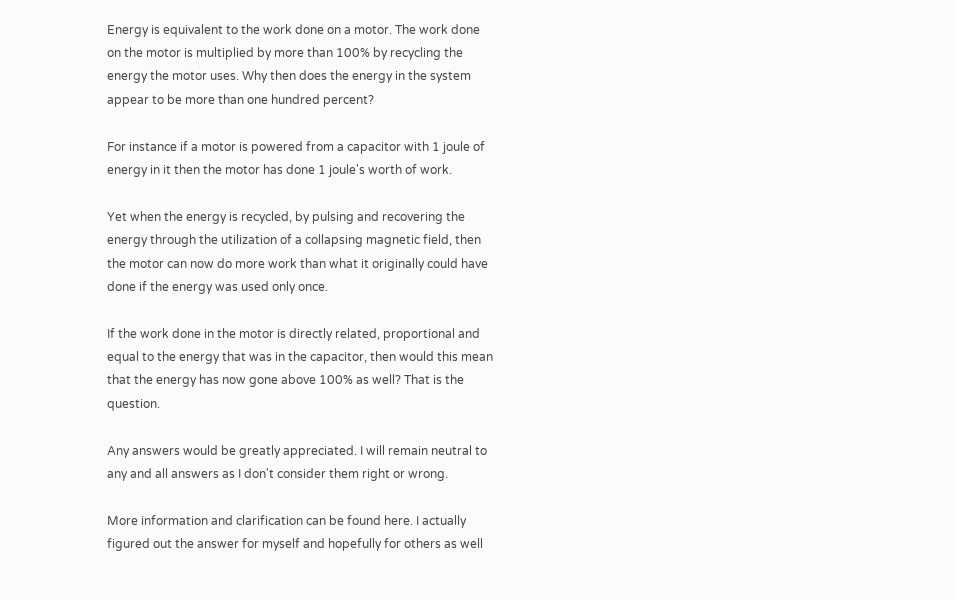Energy is equivalent to the work done on a motor. The work done on the motor is multiplied by more than 100% by recycling the energy the motor uses. Why then does the energy in the system appear to be more than one hundred percent?

For instance if a motor is powered from a capacitor with 1 joule of energy in it then the motor has done 1 joule's worth of work.

Yet when the energy is recycled, by pulsing and recovering the energy through the utilization of a collapsing magnetic field, then the motor can now do more work than what it originally could have done if the energy was used only once.

If the work done in the motor is directly related, proportional and equal to the energy that was in the capacitor, then would this mean that the energy has now gone above 100% as well? That is the question.

Any answers would be greatly appreciated. I will remain neutral to any and all answers as I don't consider them right or wrong.

More information and clarification can be found here. I actually figured out the answer for myself and hopefully for others as well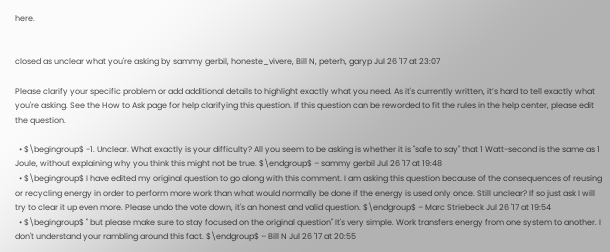here.


closed as unclear what you're asking by sammy gerbil, honeste_vivere, Bill N, peterh, garyp Jul 26 '17 at 23:07

Please clarify your specific problem or add additional details to highlight exactly what you need. As it's currently written, it’s hard to tell exactly what you're asking. See the How to Ask page for help clarifying this question. If this question can be reworded to fit the rules in the help center, please edit the question.

  • $\begingroup$ -1. Unclear. What exactly is your difficulty? All you seem to be asking is whether it is "safe to say" that 1 Watt-second is the same as 1 Joule, without explaining why you think this might not be true. $\endgroup$ – sammy gerbil Jul 26 '17 at 19:48
  • $\begingroup$ I have edited my original question to go along with this comment. I am asking this question because of the consequences of reusing or recycling energy in order to perform more work than what would normally be done if the energy is used only once. Still unclear? If so just ask I will try to clear it up even more. Please undo the vote down, it's an honest and valid question. $\endgroup$ – Marc Striebeck Jul 26 '17 at 19:54
  • $\begingroup$ " but please make sure to stay focused on the original question" It's very simple. Work transfers energy from one system to another. I don't understand your rambling around this fact. $\endgroup$ – Bill N Jul 26 '17 at 20:55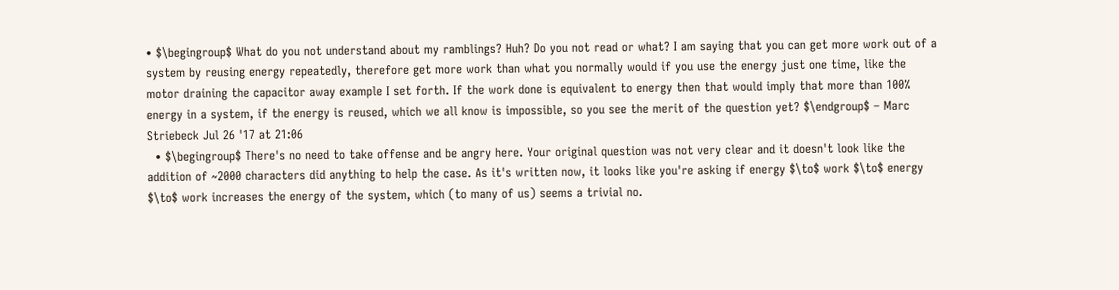• $\begingroup$ What do you not understand about my ramblings? Huh? Do you not read or what? I am saying that you can get more work out of a system by reusing energy repeatedly, therefore get more work than what you normally would if you use the energy just one time, like the motor draining the capacitor away example I set forth. If the work done is equivalent to energy then that would imply that more than 100% energy in a system, if the energy is reused, which we all know is impossible, so you see the merit of the question yet? $\endgroup$ – Marc Striebeck Jul 26 '17 at 21:06
  • $\begingroup$ There's no need to take offense and be angry here. Your original question was not very clear and it doesn't look like the addition of ~2000 characters did anything to help the case. As it's written now, it looks like you're asking if energy $\to$ work $\to$ energy $\to$ work increases the energy of the system, which (to many of us) seems a trivial no.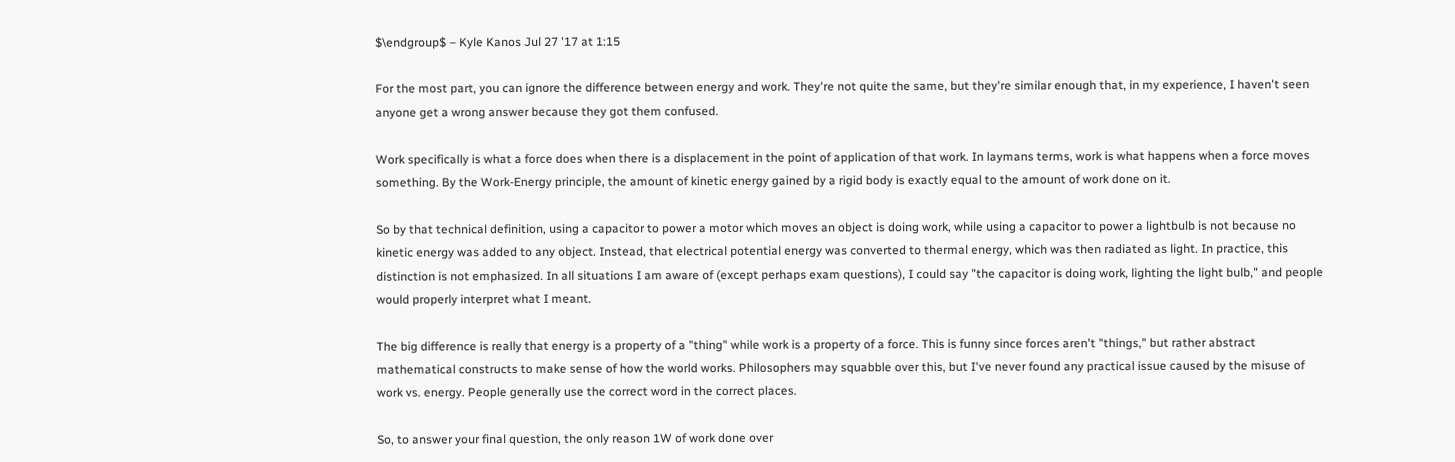$\endgroup$ – Kyle Kanos Jul 27 '17 at 1:15

For the most part, you can ignore the difference between energy and work. They're not quite the same, but they're similar enough that, in my experience, I haven't seen anyone get a wrong answer because they got them confused.

Work specifically is what a force does when there is a displacement in the point of application of that work. In laymans terms, work is what happens when a force moves something. By the Work-Energy principle, the amount of kinetic energy gained by a rigid body is exactly equal to the amount of work done on it.

So by that technical definition, using a capacitor to power a motor which moves an object is doing work, while using a capacitor to power a lightbulb is not because no kinetic energy was added to any object. Instead, that electrical potential energy was converted to thermal energy, which was then radiated as light. In practice, this distinction is not emphasized. In all situations I am aware of (except perhaps exam questions), I could say "the capacitor is doing work, lighting the light bulb," and people would properly interpret what I meant.

The big difference is really that energy is a property of a "thing" while work is a property of a force. This is funny since forces aren't "things," but rather abstract mathematical constructs to make sense of how the world works. Philosophers may squabble over this, but I've never found any practical issue caused by the misuse of work vs. energy. People generally use the correct word in the correct places.

So, to answer your final question, the only reason 1W of work done over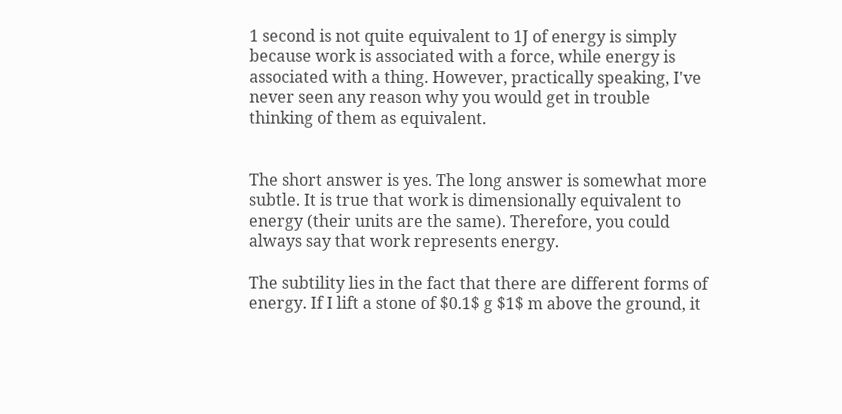1 second is not quite equivalent to 1J of energy is simply because work is associated with a force, while energy is associated with a thing. However, practically speaking, I've never seen any reason why you would get in trouble thinking of them as equivalent.


The short answer is yes. The long answer is somewhat more subtle. It is true that work is dimensionally equivalent to energy (their units are the same). Therefore, you could always say that work represents energy.

The subtility lies in the fact that there are different forms of energy. If I lift a stone of $0.1$ g $1$ m above the ground, it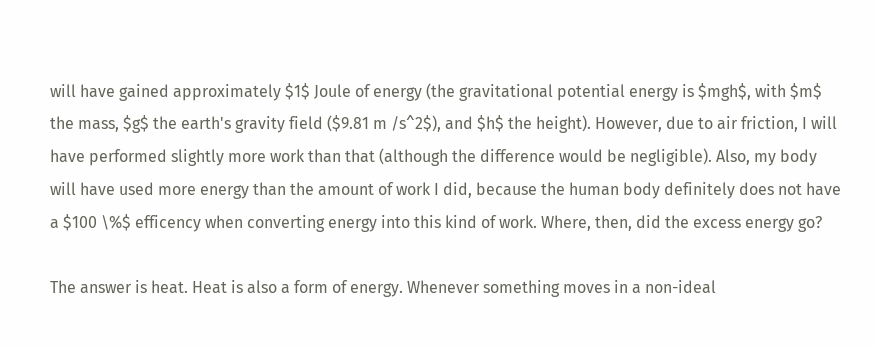will have gained approximately $1$ Joule of energy (the gravitational potential energy is $mgh$, with $m$ the mass, $g$ the earth's gravity field ($9.81 m /s^2$), and $h$ the height). However, due to air friction, I will have performed slightly more work than that (although the difference would be negligible). Also, my body will have used more energy than the amount of work I did, because the human body definitely does not have a $100 \%$ efficency when converting energy into this kind of work. Where, then, did the excess energy go?

The answer is heat. Heat is also a form of energy. Whenever something moves in a non-ideal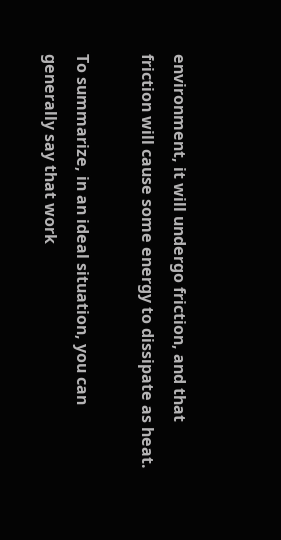environment, it will undergo friction, and that friction will cause some energy to dissipate as heat.

To summarize, in an ideal situation, you can generally say that work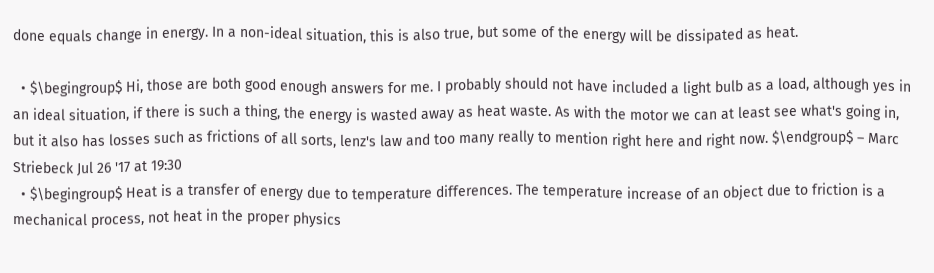done equals change in energy. In a non-ideal situation, this is also true, but some of the energy will be dissipated as heat.

  • $\begingroup$ Hi, those are both good enough answers for me. I probably should not have included a light bulb as a load, although yes in an ideal situation, if there is such a thing, the energy is wasted away as heat waste. As with the motor we can at least see what's going in, but it also has losses such as frictions of all sorts, lenz's law and too many really to mention right here and right now. $\endgroup$ – Marc Striebeck Jul 26 '17 at 19:30
  • $\begingroup$ Heat is a transfer of energy due to temperature differences. The temperature increase of an object due to friction is a mechanical process, not heat in the proper physics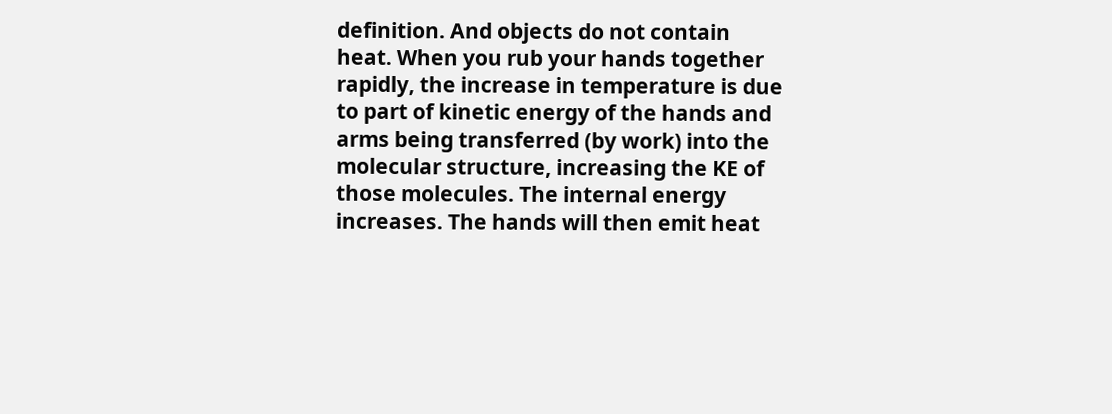definition. And objects do not contain heat. When you rub your hands together rapidly, the increase in temperature is due to part of kinetic energy of the hands and arms being transferred (by work) into the molecular structure, increasing the KE of those molecules. The internal energy increases. The hands will then emit heat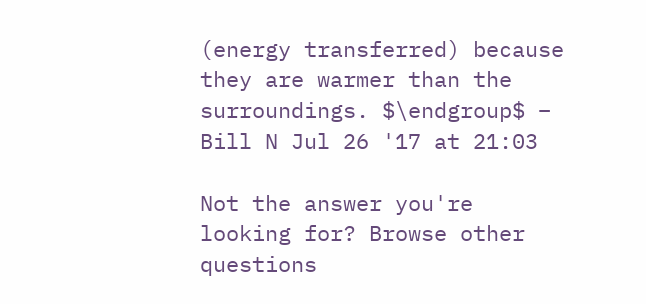(energy transferred) because they are warmer than the surroundings. $\endgroup$ – Bill N Jul 26 '17 at 21:03

Not the answer you're looking for? Browse other questions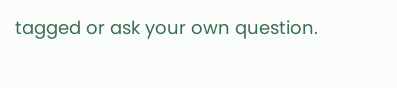tagged or ask your own question.